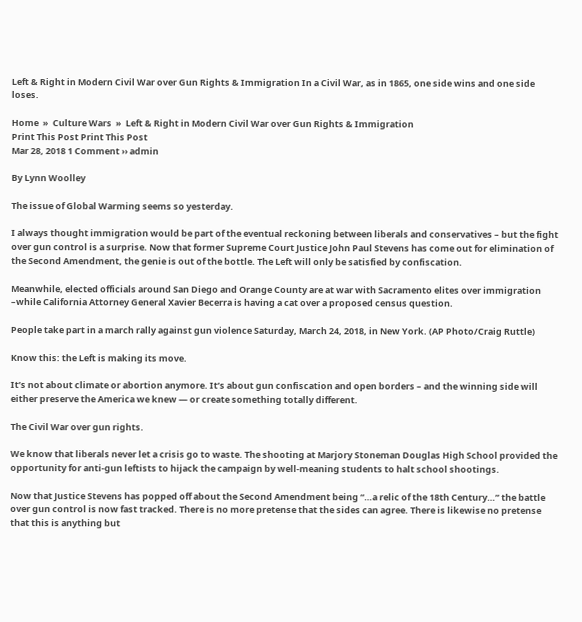Left & Right in Modern Civil War over Gun Rights & Immigration In a Civil War, as in 1865, one side wins and one side loses.

Home  »  Culture Wars  »  Left & Right in Modern Civil War over Gun Rights & Immigration
Print This Post Print This Post
Mar 28, 2018 1 Comment ›› admin

By Lynn Woolley

The issue of Global Warming seems so yesterday.

I always thought immigration would be part of the eventual reckoning between liberals and conservatives – but the fight over gun control is a surprise. Now that former Supreme Court Justice John Paul Stevens has come out for elimination of the Second Amendment, the genie is out of the bottle. The Left will only be satisfied by confiscation.

Meanwhile, elected officials around San Diego and Orange County are at war with Sacramento elites over immigration –while California Attorney General Xavier Becerra is having a cat over a proposed census question.

People take part in a march rally against gun violence Saturday, March 24, 2018, in New York. (AP Photo/Craig Ruttle)

Know this: the Left is making its move.

It’s not about climate or abortion anymore. It’s about gun confiscation and open borders – and the winning side will either preserve the America we knew — or create something totally different.

The Civil War over gun rights.

We know that liberals never let a crisis go to waste. The shooting at Marjory Stoneman Douglas High School provided the opportunity for anti-gun leftists to hijack the campaign by well-meaning students to halt school shootings.

Now that Justice Stevens has popped off about the Second Amendment being “…a relic of the 18th Century…” the battle over gun control is now fast tracked. There is no more pretense that the sides can agree. There is likewise no pretense that this is anything but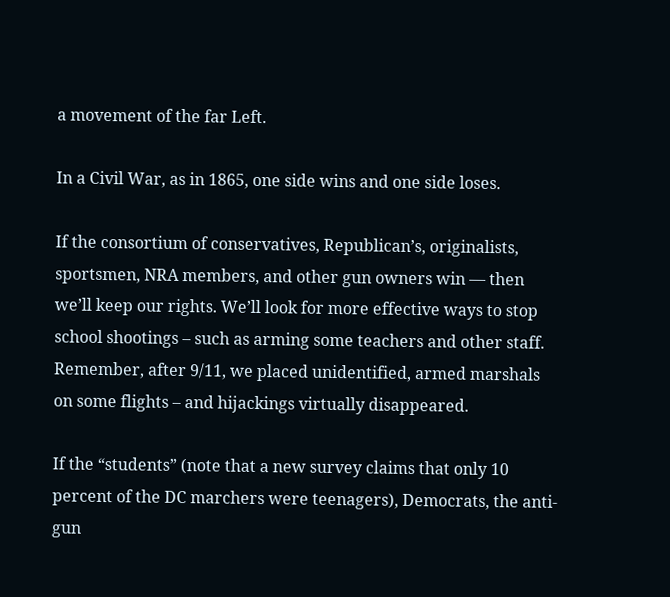a movement of the far Left.

In a Civil War, as in 1865, one side wins and one side loses.

If the consortium of conservatives, Republican’s, originalists, sportsmen, NRA members, and other gun owners win — then we’ll keep our rights. We’ll look for more effective ways to stop school shootings – such as arming some teachers and other staff. Remember, after 9/11, we placed unidentified, armed marshals on some flights – and hijackings virtually disappeared.

If the “students” (note that a new survey claims that only 10 percent of the DC marchers were teenagers), Democrats, the anti-gun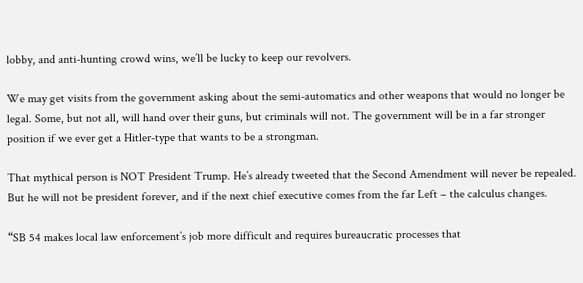lobby, and anti-hunting crowd wins, we’ll be lucky to keep our revolvers.

We may get visits from the government asking about the semi-automatics and other weapons that would no longer be legal. Some, but not all, will hand over their guns, but criminals will not. The government will be in a far stronger position if we ever get a Hitler-type that wants to be a strongman.

That mythical person is NOT President Trump. He’s already tweeted that the Second Amendment will never be repealed. But he will not be president forever, and if the next chief executive comes from the far Left – the calculus changes.

“SB 54 makes local law enforcement’s job more difficult and requires bureaucratic processes that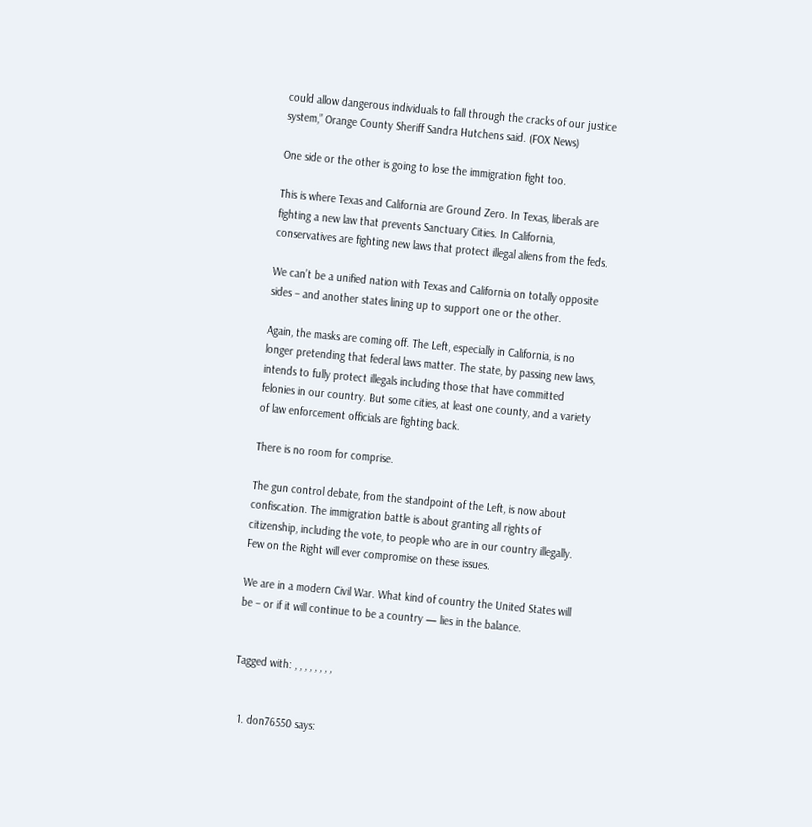could allow dangerous individuals to fall through the cracks of our justice system,” Orange County Sheriff Sandra Hutchens said. (FOX News)

One side or the other is going to lose the immigration fight too.

This is where Texas and California are Ground Zero. In Texas, liberals are fighting a new law that prevents Sanctuary Cities. In California, conservatives are fighting new laws that protect illegal aliens from the feds.

We can’t be a unified nation with Texas and California on totally opposite sides – and another states lining up to support one or the other.

Again, the masks are coming off. The Left, especially in California, is no longer pretending that federal laws matter. The state, by passing new laws, intends to fully protect illegals including those that have committed felonies in our country. But some cities, at least one county, and a variety of law enforcement officials are fighting back.

There is no room for comprise.

The gun control debate, from the standpoint of the Left, is now about confiscation. The immigration battle is about granting all rights of citizenship, including the vote, to people who are in our country illegally. Few on the Right will ever compromise on these issues.

We are in a modern Civil War. What kind of country the United States will be – or if it will continue to be a country — lies in the balance.


Tagged with: , , , , , , , ,


  1. don76550 says: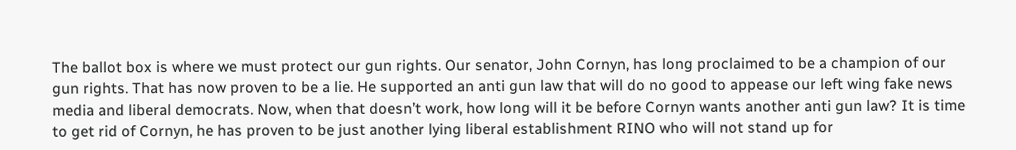The ballot box is where we must protect our gun rights. Our senator, John Cornyn, has long proclaimed to be a champion of our gun rights. That has now proven to be a lie. He supported an anti gun law that will do no good to appease our left wing fake news media and liberal democrats. Now, when that doesn’t work, how long will it be before Cornyn wants another anti gun law? It is time to get rid of Cornyn, he has proven to be just another lying liberal establishment RINO who will not stand up for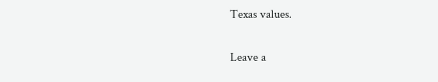Texas values.

Leave a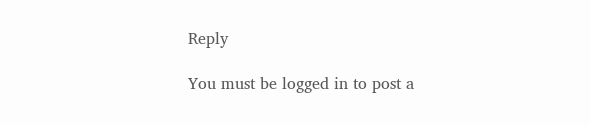Reply

You must be logged in to post a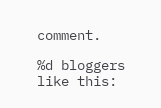comment.

%d bloggers like this: